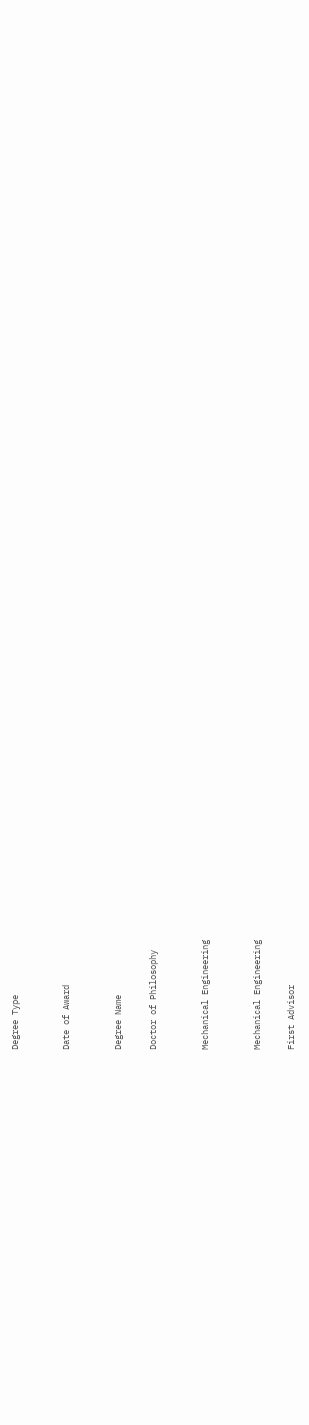Degree Type


Date of Award


Degree Name

Doctor of Philosophy


Mechanical Engineering


Mechanical Engineering

First Advisor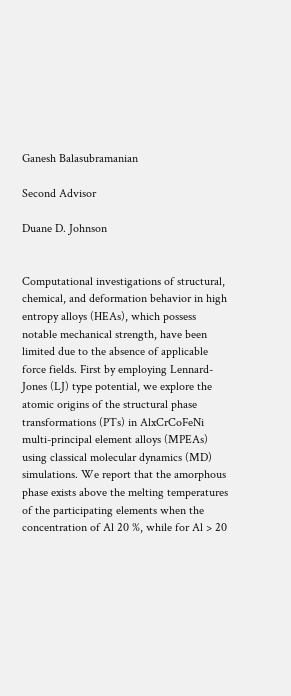Ganesh Balasubramanian

Second Advisor

Duane D. Johnson


Computational investigations of structural, chemical, and deformation behavior in high entropy alloys (HEAs), which possess notable mechanical strength, have been limited due to the absence of applicable force fields. First by employing Lennard-Jones (LJ) type potential, we explore the atomic origins of the structural phase transformations (PTs) in AlxCrCoFeNi multi-principal element alloys (MPEAs) using classical molecular dynamics (MD) simulations. We report that the amorphous phase exists above the melting temperatures of the participating elements when the concentration of Al 20 %, while for Al > 20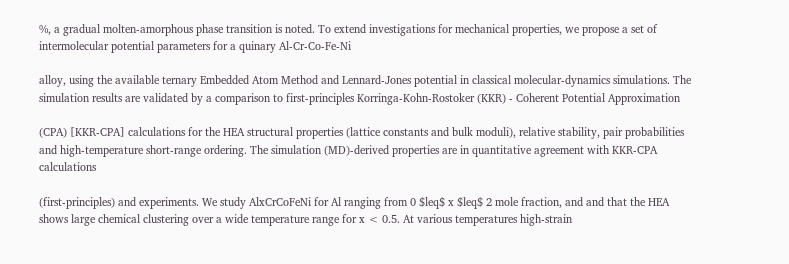%, a gradual molten-amorphous phase transition is noted. To extend investigations for mechanical properties, we propose a set of intermolecular potential parameters for a quinary Al-Cr-Co-Fe-Ni

alloy, using the available ternary Embedded Atom Method and Lennard-Jones potential in classical molecular-dynamics simulations. The simulation results are validated by a comparison to first-principles Korringa-Kohn-Rostoker (KKR) - Coherent Potential Approximation

(CPA) [KKR-CPA] calculations for the HEA structural properties (lattice constants and bulk moduli), relative stability, pair probabilities and high-temperature short-range ordering. The simulation (MD)-derived properties are in quantitative agreement with KKR-CPA calculations

(first-principles) and experiments. We study AlxCrCoFeNi for Al ranging from 0 $leq$ x $leq$ 2 mole fraction, and and that the HEA shows large chemical clustering over a wide temperature range for x < 0.5. At various temperatures high-strain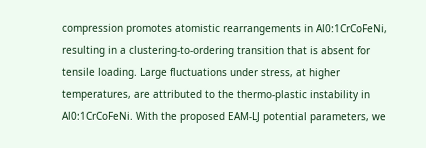compression promotes atomistic rearrangements in Al0:1CrCoFeNi, resulting in a clustering-to-ordering transition that is absent for tensile loading. Large fluctuations under stress, at higher temperatures, are attributed to the thermo-plastic instability in Al0:1CrCoFeNi. With the proposed EAM-LJ potential parameters, we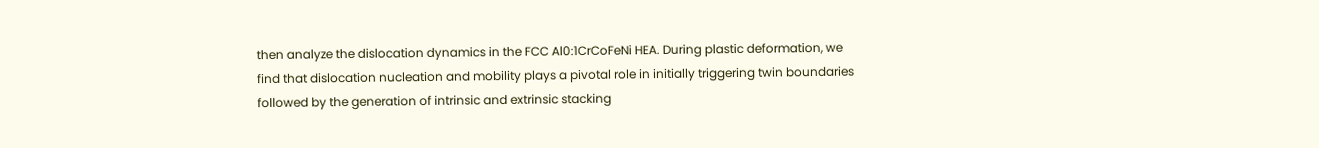then analyze the dislocation dynamics in the FCC Al0:1CrCoFeNi HEA. During plastic deformation, we find that dislocation nucleation and mobility plays a pivotal role in initially triggering twin boundaries followed by the generation of intrinsic and extrinsic stacking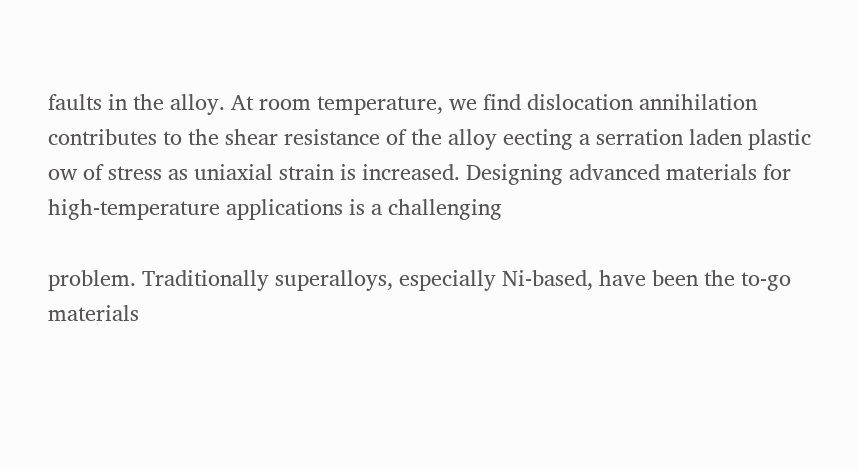faults in the alloy. At room temperature, we find dislocation annihilation contributes to the shear resistance of the alloy eecting a serration laden plastic ow of stress as uniaxial strain is increased. Designing advanced materials for high-temperature applications is a challenging

problem. Traditionally superalloys, especially Ni-based, have been the to-go materials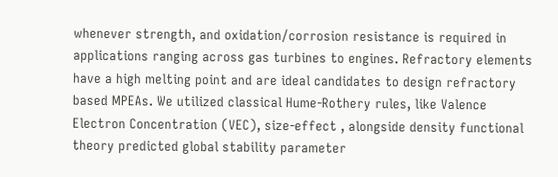whenever strength, and oxidation/corrosion resistance is required in applications ranging across gas turbines to engines. Refractory elements have a high melting point and are ideal candidates to design refractory based MPEAs. We utilized classical Hume-Rothery rules, like Valence Electron Concentration (VEC), size-effect , alongside density functional theory predicted global stability parameter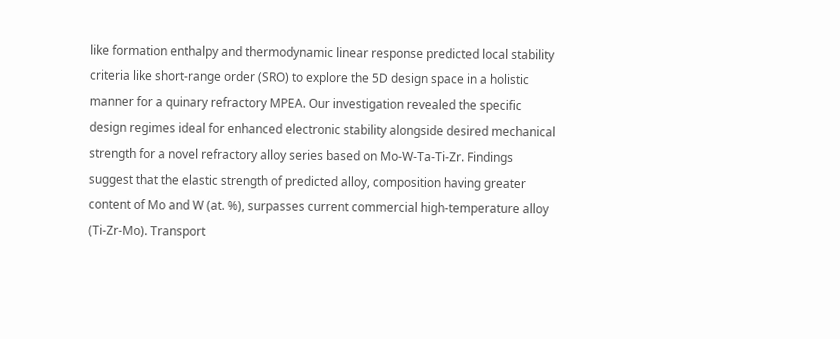like formation enthalpy and thermodynamic linear response predicted local stability criteria like short-range order (SRO) to explore the 5D design space in a holistic manner for a quinary refractory MPEA. Our investigation revealed the specific design regimes ideal for enhanced electronic stability alongside desired mechanical strength for a novel refractory alloy series based on Mo-W-Ta-Ti-Zr. Findings suggest that the elastic strength of predicted alloy, composition having greater content of Mo and W (at. %), surpasses current commercial high-temperature alloy (Ti-Zr-Mo). Transport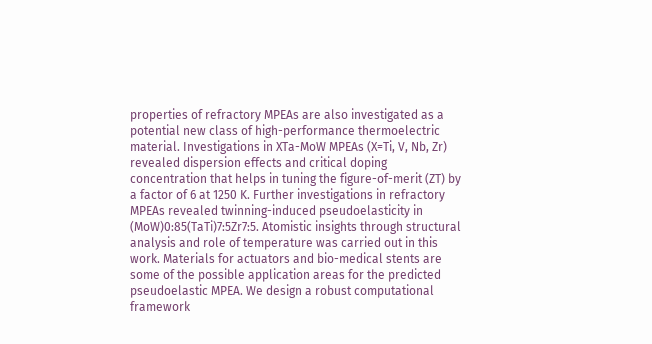properties of refractory MPEAs are also investigated as a potential new class of high-performance thermoelectric material. Investigations in XTa-MoW MPEAs (X=Ti, V, Nb, Zr) revealed dispersion effects and critical doping concentration that helps in tuning the figure-of-merit (ZT) by a factor of 6 at 1250 K. Further investigations in refractory MPEAs revealed twinning-induced pseudoelasticity in (MoW)0:85(TaTi)7:5Zr7:5. Atomistic insights through structural analysis and role of temperature was carried out in this work. Materials for actuators and bio-medical stents are some of the possible application areas for the predicted pseudoelastic MPEA. We design a robust computational framework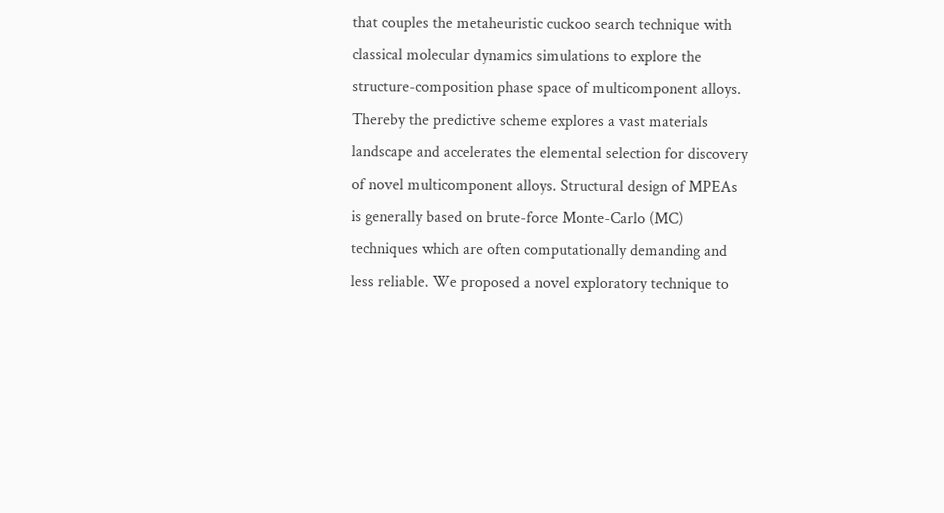that couples the metaheuristic cuckoo search technique with classical molecular dynamics simulations to explore the structure-composition phase space of multicomponent alloys. Thereby the predictive scheme explores a vast materials landscape and accelerates the elemental selection for discovery of novel multicomponent alloys. Structural design of MPEAs is generally based on brute-force Monte-Carlo (MC) techniques which are often computationally demanding and less reliable. We proposed a novel exploratory technique to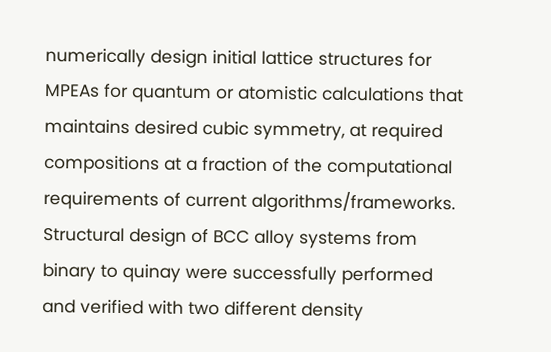numerically design initial lattice structures for MPEAs for quantum or atomistic calculations that maintains desired cubic symmetry, at required compositions at a fraction of the computational requirements of current algorithms/frameworks. Structural design of BCC alloy systems from binary to quinay were successfully performed and verified with two different density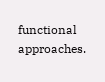functional approaches.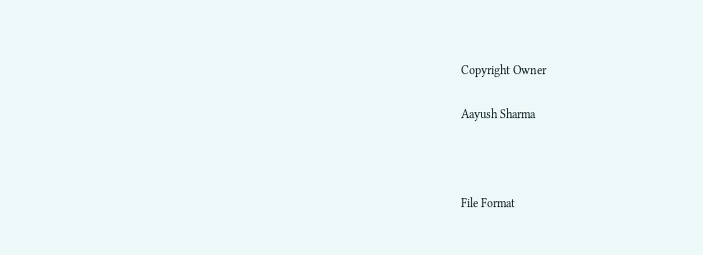Copyright Owner

Aayush Sharma



File Format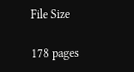File Size

178 pages